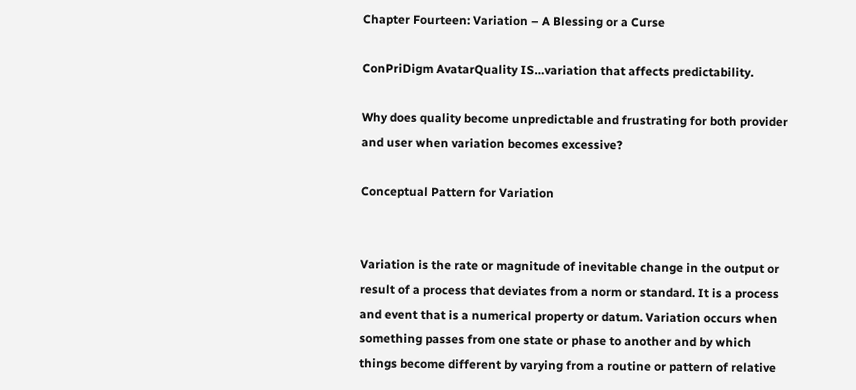Chapter Fourteen: Variation – A Blessing or a Curse

ConPriDigm AvatarQuality IS…variation that affects predictability.

Why does quality become unpredictable and frustrating for both provider and user when variation becomes excessive?

Conceptual Pattern for Variation


Variation is the rate or magnitude of inevitable change in the output or result of a process that deviates from a norm or standard. It is a process and event that is a numerical property or datum. Variation occurs when something passes from one state or phase to another and by which things become different by varying from a routine or pattern of relative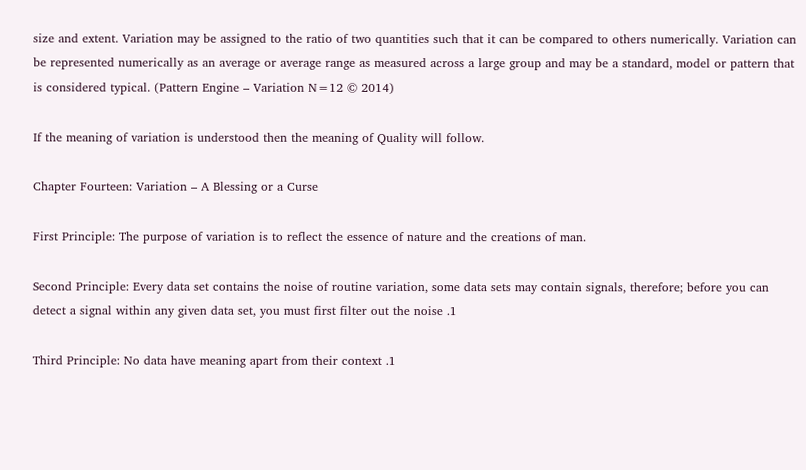size and extent. Variation may be assigned to the ratio of two quantities such that it can be compared to others numerically. Variation can be represented numerically as an average or average range as measured across a large group and may be a standard, model or pattern that is considered typical. (Pattern Engine – Variation N=12 © 2014)

If the meaning of variation is understood then the meaning of Quality will follow.

Chapter Fourteen: Variation – A Blessing or a Curse

First Principle: The purpose of variation is to reflect the essence of nature and the creations of man.

Second Principle: Every data set contains the noise of routine variation, some data sets may contain signals, therefore; before you can detect a signal within any given data set, you must first filter out the noise .1

Third Principle: No data have meaning apart from their context .1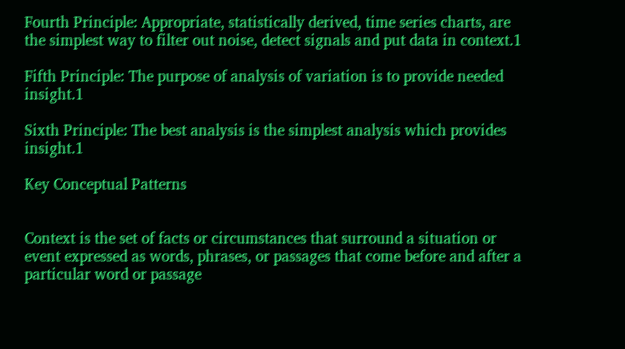Fourth Principle: Appropriate, statistically derived, time series charts, are the simplest way to filter out noise, detect signals and put data in context.1

Fifth Principle: The purpose of analysis of variation is to provide needed insight.1

Sixth Principle: The best analysis is the simplest analysis which provides insight.1

Key Conceptual Patterns


Context is the set of facts or circumstances that surround a situation or event expressed as words, phrases, or passages that come before and after a particular word or passage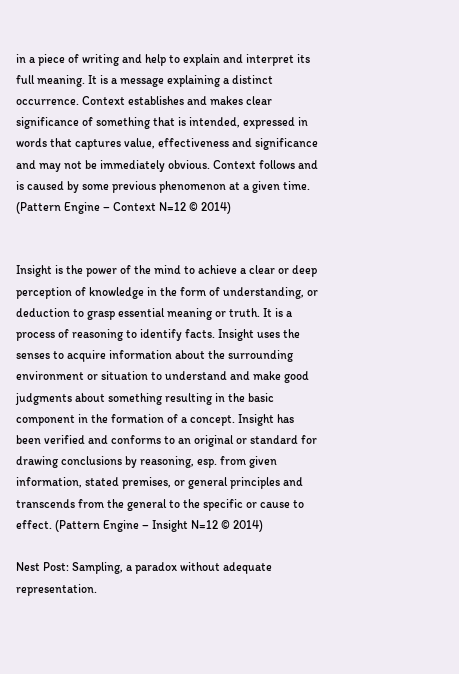in a piece of writing and help to explain and interpret its full meaning. It is a message explaining a distinct occurrence. Context establishes and makes clear significance of something that is intended, expressed in words that captures value, effectiveness and significance and may not be immediately obvious. Context follows and is caused by some previous phenomenon at a given time. (Pattern Engine – Context N=12 © 2014)


Insight is the power of the mind to achieve a clear or deep perception of knowledge in the form of understanding, or deduction to grasp essential meaning or truth. It is a process of reasoning to identify facts. Insight uses the senses to acquire information about the surrounding environment or situation to understand and make good judgments about something resulting in the basic component in the formation of a concept. Insight has been verified and conforms to an original or standard for drawing conclusions by reasoning, esp. from given information, stated premises, or general principles and transcends from the general to the specific or cause to effect. (Pattern Engine – Insight N=12 © 2014)

Nest Post: Sampling, a paradox without adequate representation.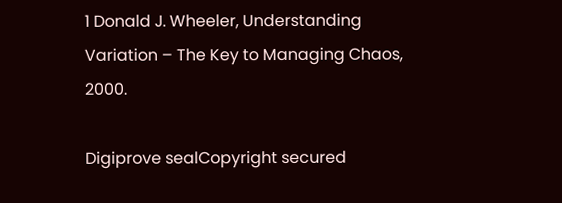1 Donald J. Wheeler, Understanding Variation – The Key to Managing Chaos, 2000.

Digiprove sealCopyright secured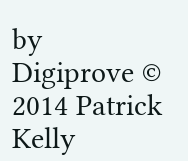by Digiprove © 2014 Patrick Kelly